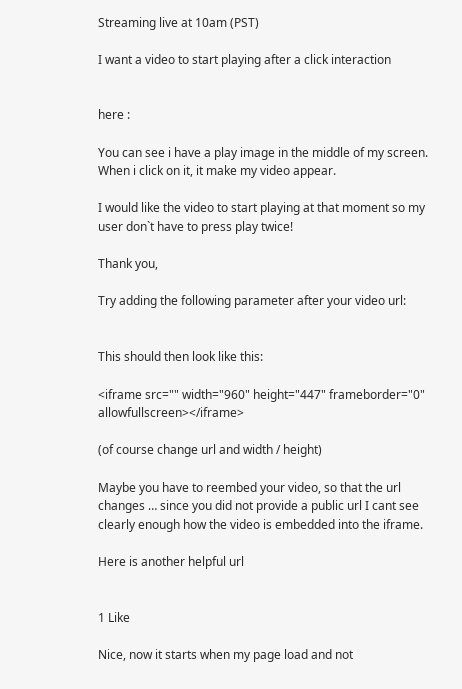Streaming live at 10am (PST)

I want a video to start playing after a click interaction


here :

You can see i have a play image in the middle of my screen. When i click on it, it make my video appear.

I would like the video to start playing at that moment so my user don`t have to press play twice!

Thank you,

Try adding the following parameter after your video url:


This should then look like this:

<iframe src="" width="960" height="447" frameborder="0" allowfullscreen></iframe>

(of course change url and width / height)

Maybe you have to reembed your video, so that the url changes … since you did not provide a public url I cant see clearly enough how the video is embedded into the iframe.

Here is another helpful url


1 Like

Nice, now it starts when my page load and not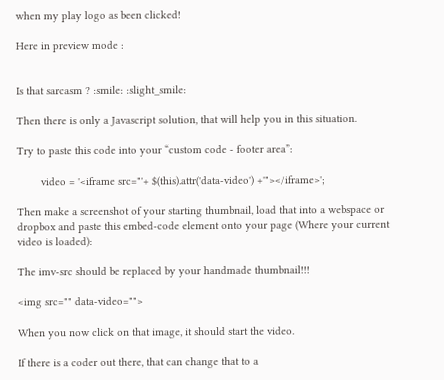when my play logo as been clicked!

Here in preview mode :


Is that sarcasm ? :smile: :slight_smile:

Then there is only a Javascript solution, that will help you in this situation.

Try to paste this code into your “custom code - footer area”:

        video = '<iframe src="'+ $(this).attr('data-video') +'"></iframe>';

Then make a screenshot of your starting thumbnail, load that into a webspace or dropbox and paste this embed-code element onto your page (Where your current video is loaded):

The imv-src should be replaced by your handmade thumbnail!!!

<img src="" data-video="">

When you now click on that image, it should start the video.

If there is a coder out there, that can change that to a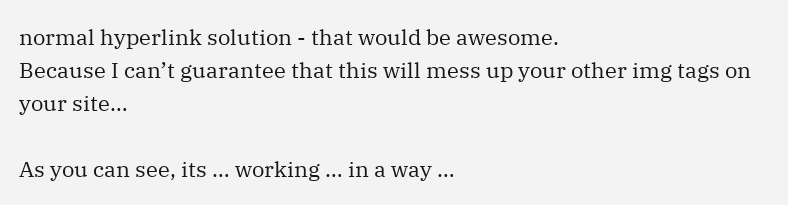normal hyperlink solution - that would be awesome.
Because I can’t guarantee that this will mess up your other img tags on your site…

As you can see, its … working … in a way …